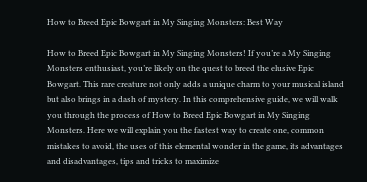How to Breed Epic Bowgart in My Singing Monsters: Best Way

How to Breed Epic Bowgart in My Singing Monsters! If you’re a My Singing Monsters enthusiast, you’re likely on the quest to breed the elusive Epic Bowgart. This rare creature not only adds a unique charm to your musical island but also brings in a dash of mystery. In this comprehensive guide, we will walk you through the process of How to Breed Epic Bowgart in My Singing Monsters. Here we will explain you the fastest way to create one, common mistakes to avoid, the uses of this elemental wonder in the game, its advantages and disadvantages, tips and tricks to maximize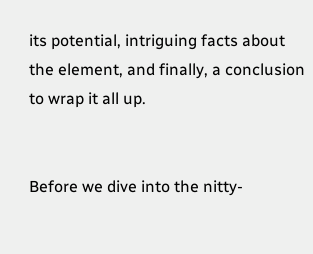its potential, intriguing facts about the element, and finally, a conclusion to wrap it all up.


Before we dive into the nitty-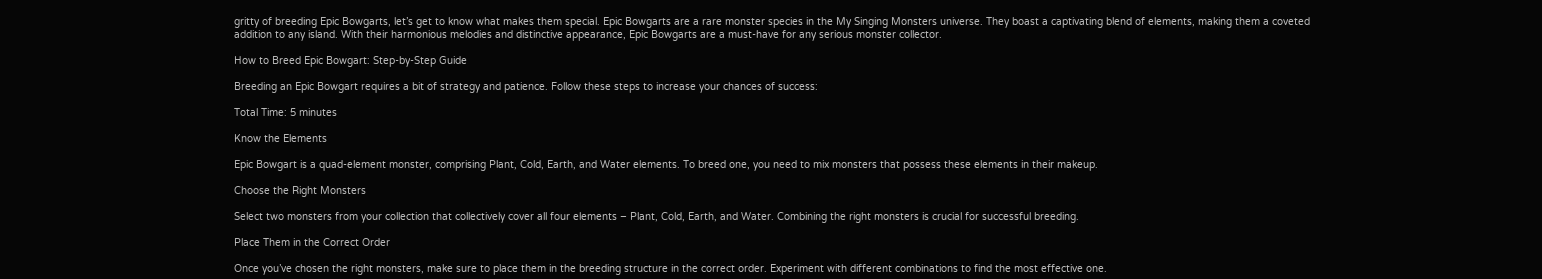gritty of breeding Epic Bowgarts, let’s get to know what makes them special. Epic Bowgarts are a rare monster species in the My Singing Monsters universe. They boast a captivating blend of elements, making them a coveted addition to any island. With their harmonious melodies and distinctive appearance, Epic Bowgarts are a must-have for any serious monster collector.

How to Breed Epic Bowgart: Step-by-Step Guide

Breeding an Epic Bowgart requires a bit of strategy and patience. Follow these steps to increase your chances of success:

Total Time: 5 minutes

Know the Elements

Epic Bowgart is a quad-element monster, comprising Plant, Cold, Earth, and Water elements. To breed one, you need to mix monsters that possess these elements in their makeup.

Choose the Right Monsters

Select two monsters from your collection that collectively cover all four elements – Plant, Cold, Earth, and Water. Combining the right monsters is crucial for successful breeding.

Place Them in the Correct Order

Once you’ve chosen the right monsters, make sure to place them in the breeding structure in the correct order. Experiment with different combinations to find the most effective one.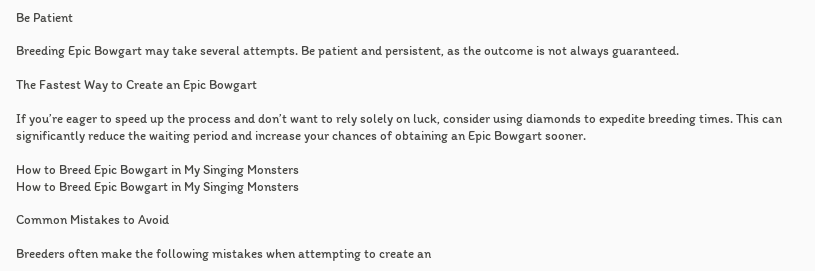Be Patient

Breeding Epic Bowgart may take several attempts. Be patient and persistent, as the outcome is not always guaranteed.

The Fastest Way to Create an Epic Bowgart

If you’re eager to speed up the process and don’t want to rely solely on luck, consider using diamonds to expedite breeding times. This can significantly reduce the waiting period and increase your chances of obtaining an Epic Bowgart sooner.

How to Breed Epic Bowgart in My Singing Monsters
How to Breed Epic Bowgart in My Singing Monsters

Common Mistakes to Avoid

Breeders often make the following mistakes when attempting to create an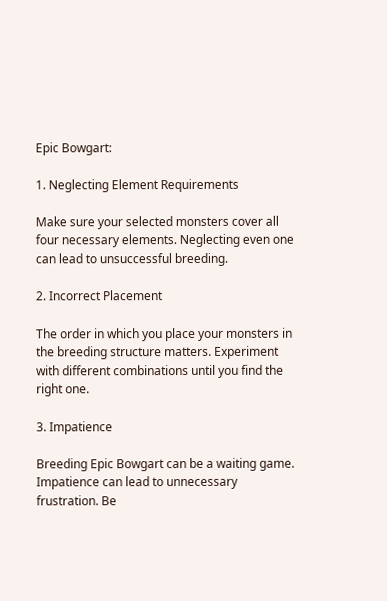Epic Bowgart:

1. Neglecting Element Requirements

Make sure your selected monsters cover all four necessary elements. Neglecting even one can lead to unsuccessful breeding.

2. Incorrect Placement

The order in which you place your monsters in the breeding structure matters. Experiment with different combinations until you find the right one.

3. Impatience

Breeding Epic Bowgart can be a waiting game. Impatience can lead to unnecessary frustration. Be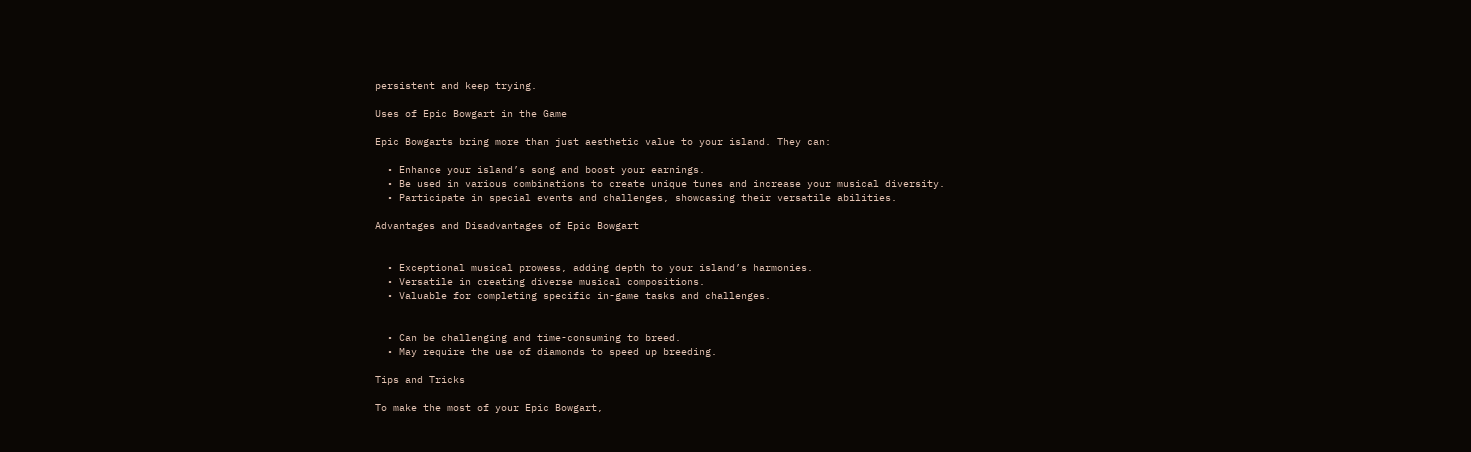persistent and keep trying.

Uses of Epic Bowgart in the Game

Epic Bowgarts bring more than just aesthetic value to your island. They can:

  • Enhance your island’s song and boost your earnings.
  • Be used in various combinations to create unique tunes and increase your musical diversity.
  • Participate in special events and challenges, showcasing their versatile abilities.

Advantages and Disadvantages of Epic Bowgart


  • Exceptional musical prowess, adding depth to your island’s harmonies.
  • Versatile in creating diverse musical compositions.
  • Valuable for completing specific in-game tasks and challenges.


  • Can be challenging and time-consuming to breed.
  • May require the use of diamonds to speed up breeding.

Tips and Tricks

To make the most of your Epic Bowgart,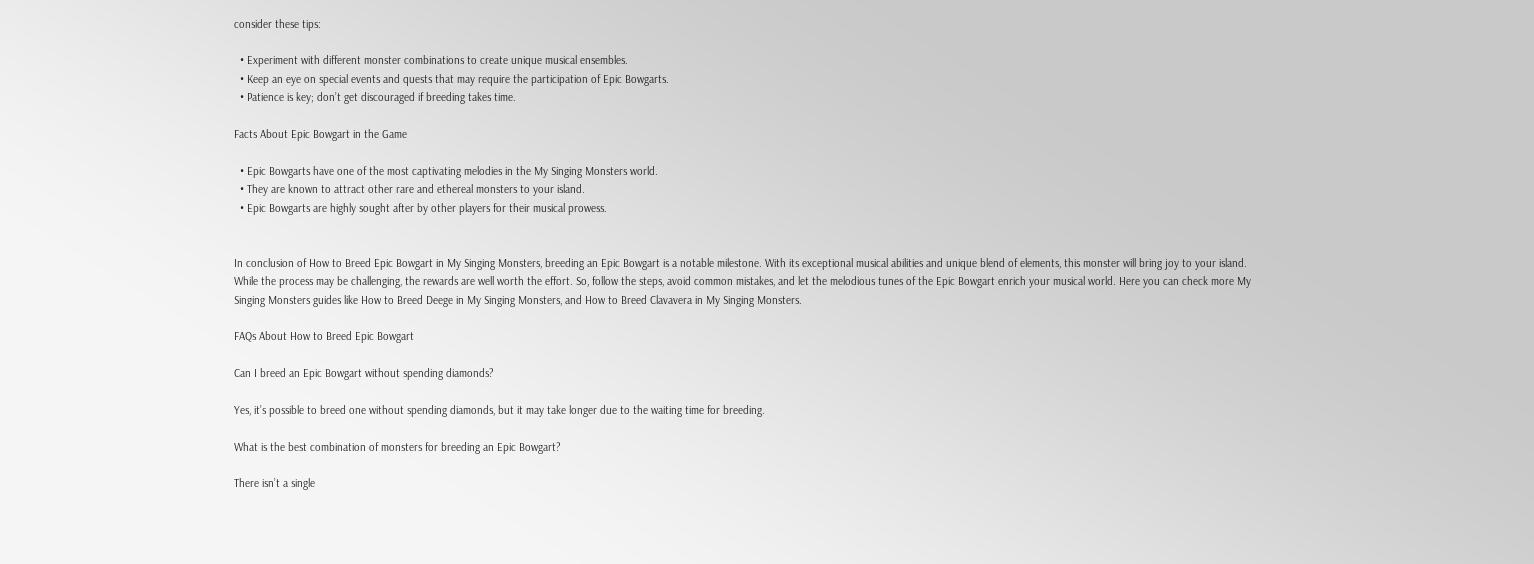consider these tips:

  • Experiment with different monster combinations to create unique musical ensembles.
  • Keep an eye on special events and quests that may require the participation of Epic Bowgarts.
  • Patience is key; don’t get discouraged if breeding takes time.

Facts About Epic Bowgart in the Game

  • Epic Bowgarts have one of the most captivating melodies in the My Singing Monsters world.
  • They are known to attract other rare and ethereal monsters to your island.
  • Epic Bowgarts are highly sought after by other players for their musical prowess.


In conclusion of How to Breed Epic Bowgart in My Singing Monsters, breeding an Epic Bowgart is a notable milestone. With its exceptional musical abilities and unique blend of elements, this monster will bring joy to your island. While the process may be challenging, the rewards are well worth the effort. So, follow the steps, avoid common mistakes, and let the melodious tunes of the Epic Bowgart enrich your musical world. Here you can check more My Singing Monsters guides like How to Breed Deege in My Singing Monsters, and How to Breed Clavavera in My Singing Monsters.

FAQs About How to Breed Epic Bowgart

Can I breed an Epic Bowgart without spending diamonds?

Yes, it’s possible to breed one without spending diamonds, but it may take longer due to the waiting time for breeding.

What is the best combination of monsters for breeding an Epic Bowgart?

There isn’t a single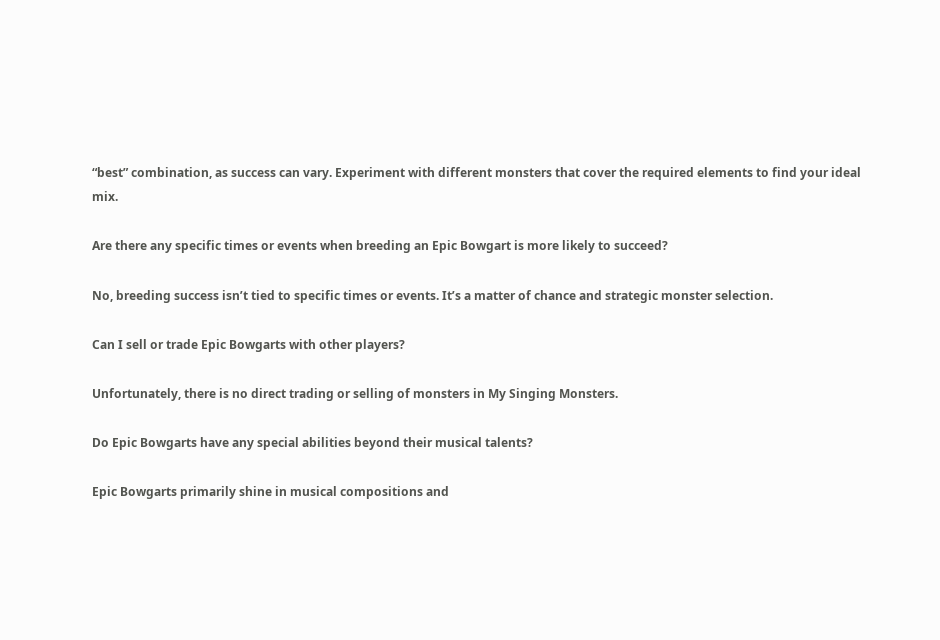“best” combination, as success can vary. Experiment with different monsters that cover the required elements to find your ideal mix.

Are there any specific times or events when breeding an Epic Bowgart is more likely to succeed?

No, breeding success isn’t tied to specific times or events. It’s a matter of chance and strategic monster selection.

Can I sell or trade Epic Bowgarts with other players?

Unfortunately, there is no direct trading or selling of monsters in My Singing Monsters.

Do Epic Bowgarts have any special abilities beyond their musical talents?

Epic Bowgarts primarily shine in musical compositions and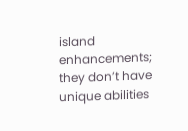island enhancements; they don’t have unique abilities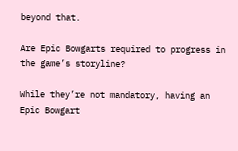beyond that.

Are Epic Bowgarts required to progress in the game’s storyline?

While they’re not mandatory, having an Epic Bowgart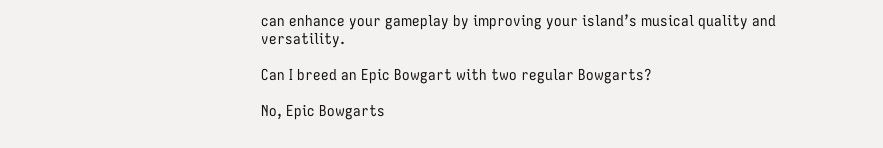can enhance your gameplay by improving your island’s musical quality and versatility.

Can I breed an Epic Bowgart with two regular Bowgarts?

No, Epic Bowgarts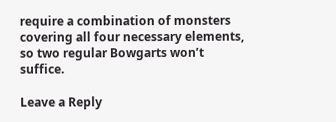require a combination of monsters covering all four necessary elements, so two regular Bowgarts won’t suffice.

Leave a Reply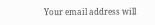Your email address will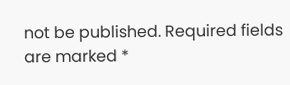not be published. Required fields are marked *